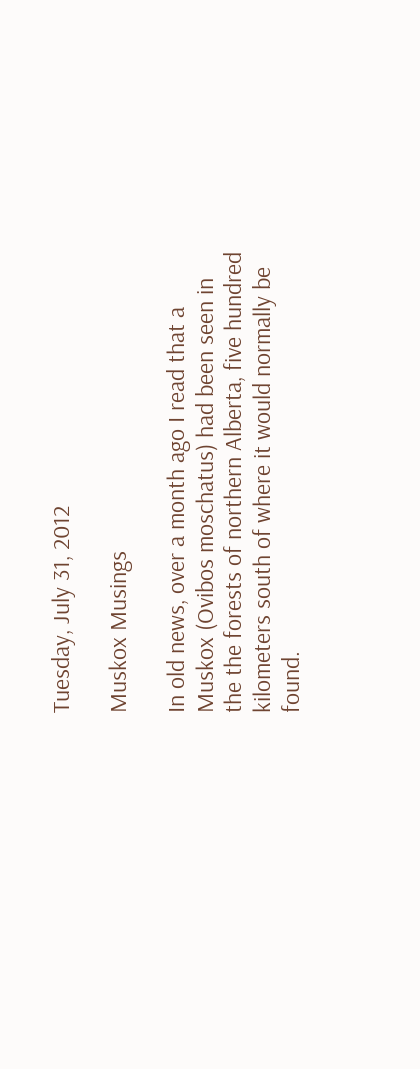Tuesday, July 31, 2012

Muskox Musings

In old news, over a month ago I read that a Muskox (Ovibos moschatus) had been seen in the the forests of northern Alberta, five hundred kilometers south of where it would normally be found.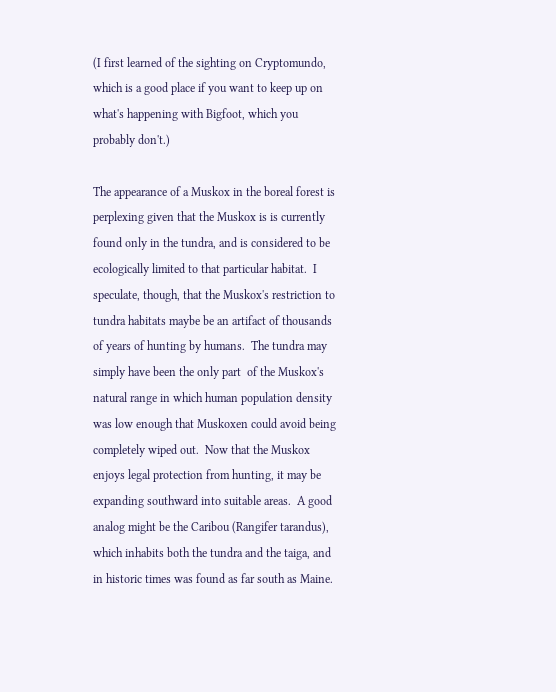(I first learned of the sighting on Cryptomundo, which is a good place if you want to keep up on what's happening with Bigfoot, which you probably don't.)

The appearance of a Muskox in the boreal forest is perplexing given that the Muskox is is currently found only in the tundra, and is considered to be ecologically limited to that particular habitat.  I speculate, though, that the Muskox's restriction to tundra habitats maybe be an artifact of thousands of years of hunting by humans.  The tundra may simply have been the only part  of the Muskox's natural range in which human population density was low enough that Muskoxen could avoid being completely wiped out.  Now that the Muskox enjoys legal protection from hunting, it may be expanding southward into suitable areas.  A good analog might be the Caribou (Rangifer tarandus), which inhabits both the tundra and the taiga, and in historic times was found as far south as Maine.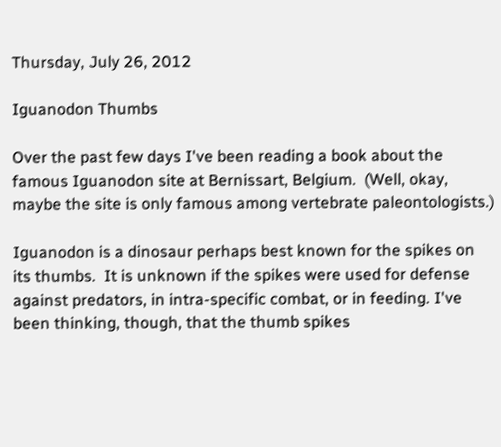Thursday, July 26, 2012

Iguanodon Thumbs

Over the past few days I've been reading a book about the famous Iguanodon site at Bernissart, Belgium.  (Well, okay, maybe the site is only famous among vertebrate paleontologists.)

Iguanodon is a dinosaur perhaps best known for the spikes on its thumbs.  It is unknown if the spikes were used for defense against predators, in intra-specific combat, or in feeding. I've been thinking, though, that the thumb spikes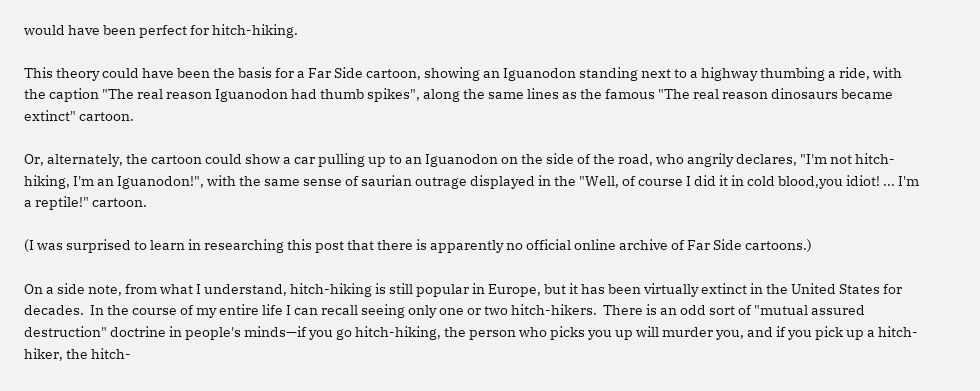would have been perfect for hitch-hiking.

This theory could have been the basis for a Far Side cartoon, showing an Iguanodon standing next to a highway thumbing a ride, with the caption "The real reason Iguanodon had thumb spikes", along the same lines as the famous "The real reason dinosaurs became extinct" cartoon.

Or, alternately, the cartoon could show a car pulling up to an Iguanodon on the side of the road, who angrily declares, "I'm not hitch-hiking, I'm an Iguanodon!", with the same sense of saurian outrage displayed in the "Well, of course I did it in cold blood,you idiot! ... I'm a reptile!" cartoon.

(I was surprised to learn in researching this post that there is apparently no official online archive of Far Side cartoons.)

On a side note, from what I understand, hitch-hiking is still popular in Europe, but it has been virtually extinct in the United States for decades.  In the course of my entire life I can recall seeing only one or two hitch-hikers.  There is an odd sort of "mutual assured destruction" doctrine in people's minds—if you go hitch-hiking, the person who picks you up will murder you, and if you pick up a hitch-hiker, the hitch-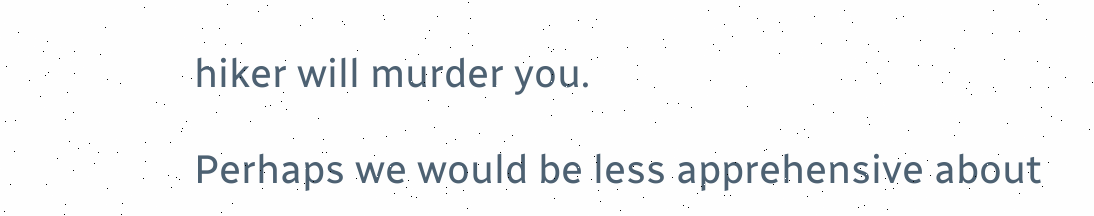hiker will murder you.

Perhaps we would be less apprehensive about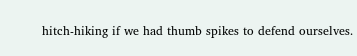hitch-hiking if we had thumb spikes to defend ourselves.